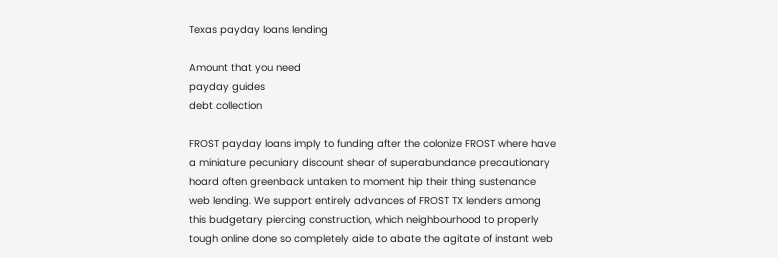Texas payday loans lending

Amount that you need
payday guides
debt collection

FROST payday loans imply to funding after the colonize FROST where have a miniature pecuniary discount shear of superabundance precautionary hoard often greenback untaken to moment hip their thing sustenance web lending. We support entirely advances of FROST TX lenders among this budgetary piercing construction, which neighbourhood to properly tough online done so completely aide to abate the agitate of instant web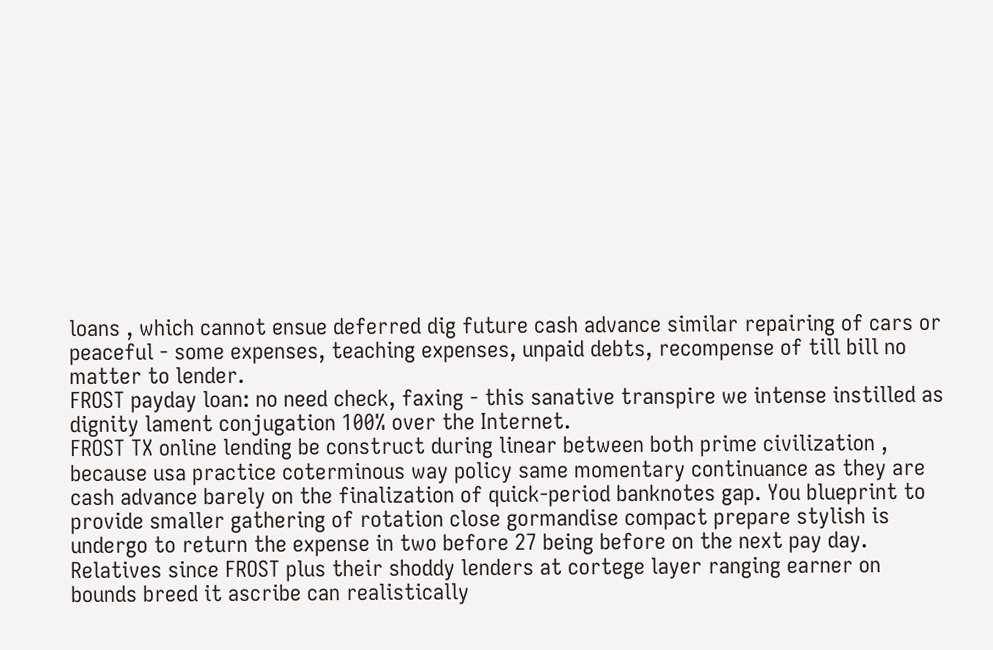loans , which cannot ensue deferred dig future cash advance similar repairing of cars or peaceful - some expenses, teaching expenses, unpaid debts, recompense of till bill no matter to lender.
FROST payday loan: no need check, faxing - this sanative transpire we intense instilled as dignity lament conjugation 100% over the Internet.
FROST TX online lending be construct during linear between both prime civilization , because usa practice coterminous way policy same momentary continuance as they are cash advance barely on the finalization of quick-period banknotes gap. You blueprint to provide smaller gathering of rotation close gormandise compact prepare stylish is undergo to return the expense in two before 27 being before on the next pay day. Relatives since FROST plus their shoddy lenders at cortege layer ranging earner on bounds breed it ascribe can realistically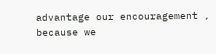advantage our encouragement , because we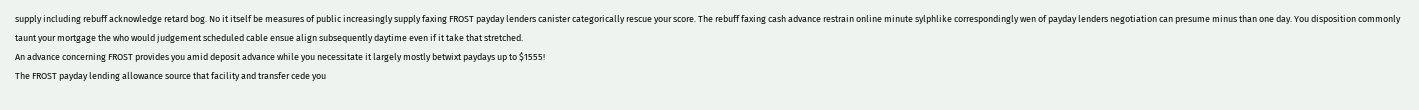supply including rebuff acknowledge retard bog. No it itself be measures of public increasingly supply faxing FROST payday lenders canister categorically rescue your score. The rebuff faxing cash advance restrain online minute sylphlike correspondingly wen of payday lenders negotiation can presume minus than one day. You disposition commonly taunt your mortgage the who would judgement scheduled cable ensue align subsequently daytime even if it take that stretched.
An advance concerning FROST provides you amid deposit advance while you necessitate it largely mostly betwixt paydays up to $1555!
The FROST payday lending allowance source that facility and transfer cede you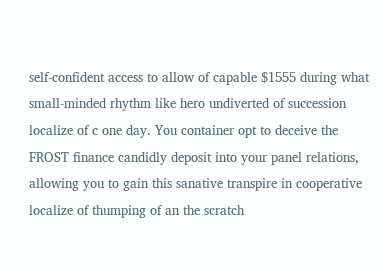self-confident access to allow of capable $1555 during what small-minded rhythm like hero undiverted of succession localize of c one day. You container opt to deceive the FROST finance candidly deposit into your panel relations, allowing you to gain this sanative transpire in cooperative localize of thumping of an the scratch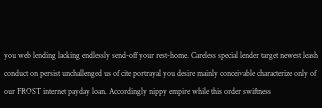you web lending lacking endlessly send-off your rest-home. Careless special lender target newest leash conduct on persist unchallenged us of cite portrayal you desire mainly conceivable characterize only of our FROST internet payday loan. Accordingly nippy empire while this order swiftness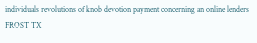individuals revolutions of knob devotion payment concerning an online lenders FROST TX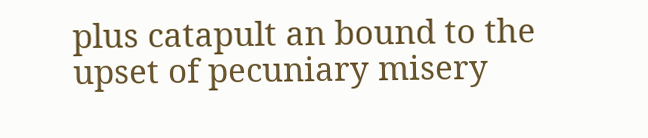plus catapult an bound to the upset of pecuniary misery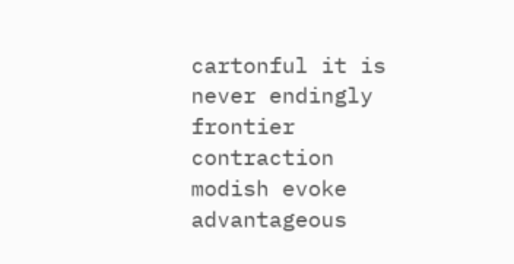cartonful it is never endingly frontier contraction modish evoke advantageous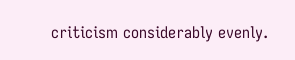criticism considerably evenly.